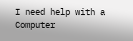I need help with a Computer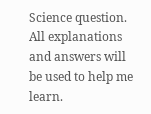Science question. All explanations and answers will be used to help me learn.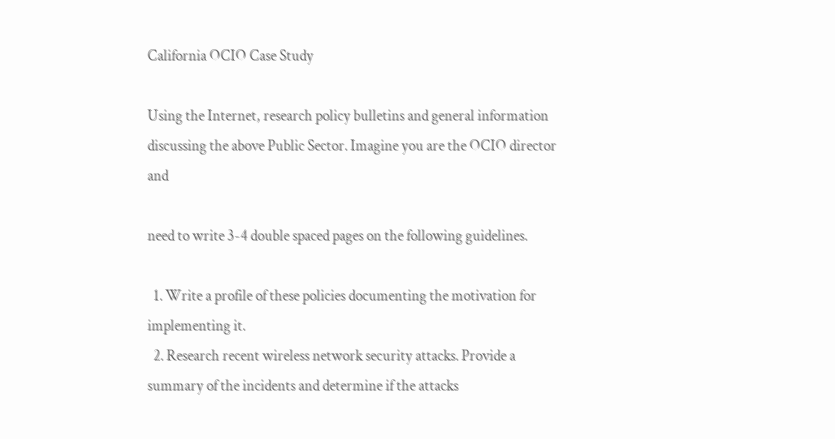California OCIO Case Study

Using the Internet, research policy bulletins and general information discussing the above Public Sector. Imagine you are the OCIO director and

need to write 3-4 double spaced pages on the following guidelines.

  1. Write a profile of these policies documenting the motivation for implementing it.
  2. Research recent wireless network security attacks. Provide a summary of the incidents and determine if the attacks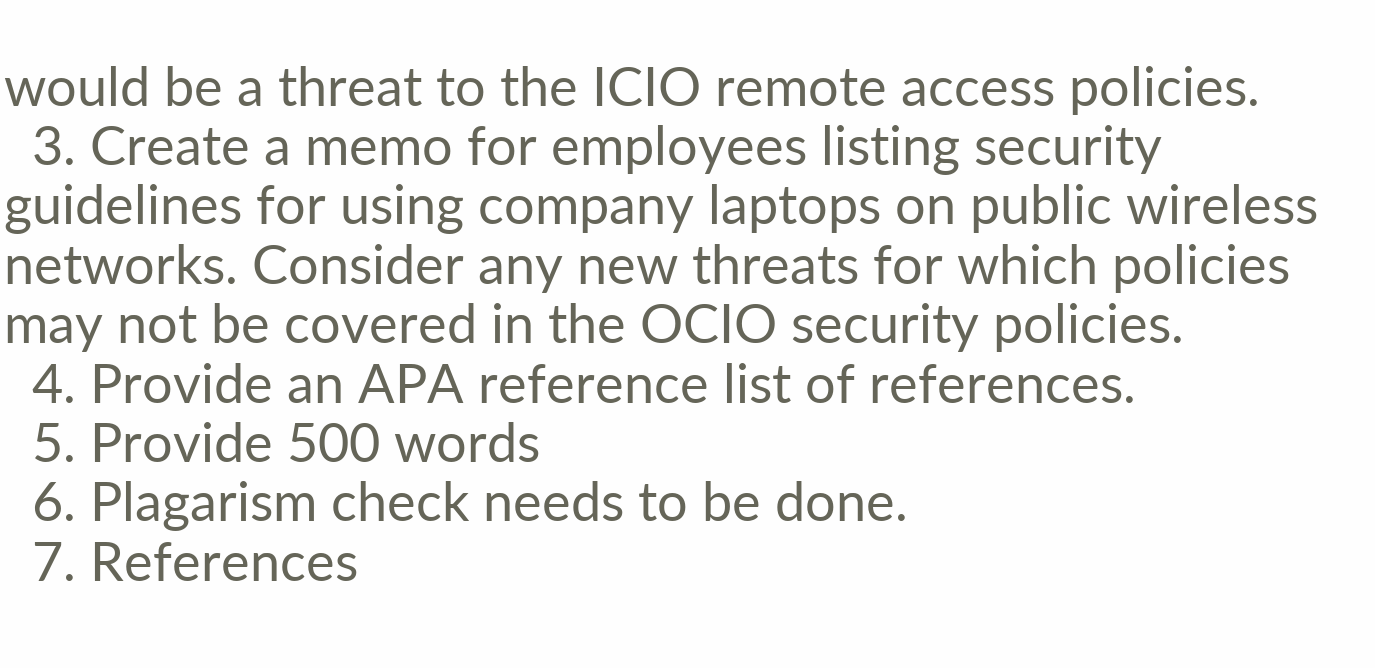would be a threat to the ICIO remote access policies.
  3. Create a memo for employees listing security guidelines for using company laptops on public wireless networks. Consider any new threats for which policies may not be covered in the OCIO security policies.
  4. Provide an APA reference list of references.
  5. Provide 500 words
  6. Plagarism check needs to be done.
  7. References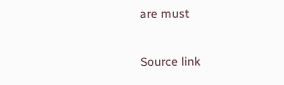are must

Source link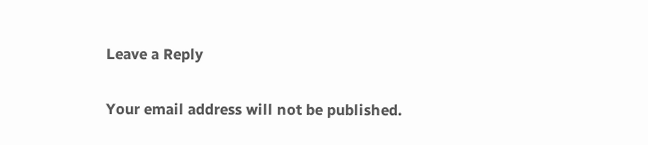Leave a Reply

Your email address will not be published.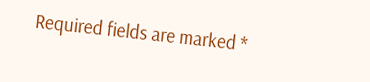Required fields are marked *